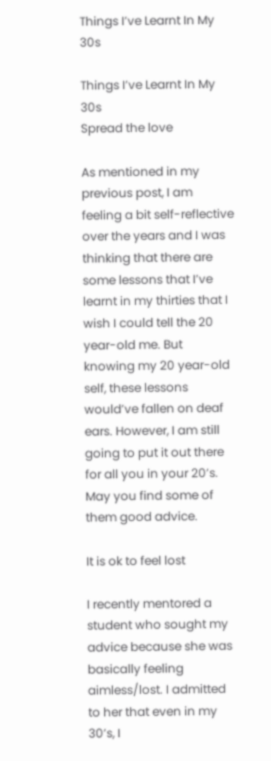Things I’ve Learnt In My 30s

Things I’ve Learnt In My 30s
Spread the love

As mentioned in my previous post, I am feeling a bit self-reflective over the years and I was thinking that there are some lessons that I’ve learnt in my thirties that I wish I could tell the 20 year-old me. But knowing my 20 year-old self, these lessons would’ve fallen on deaf ears. However, I am still going to put it out there for all you in your 20’s. May you find some of them good advice.

It is ok to feel lost

I recently mentored a student who sought my advice because she was basically feeling aimless/lost. I admitted to her that even in my 30’s, I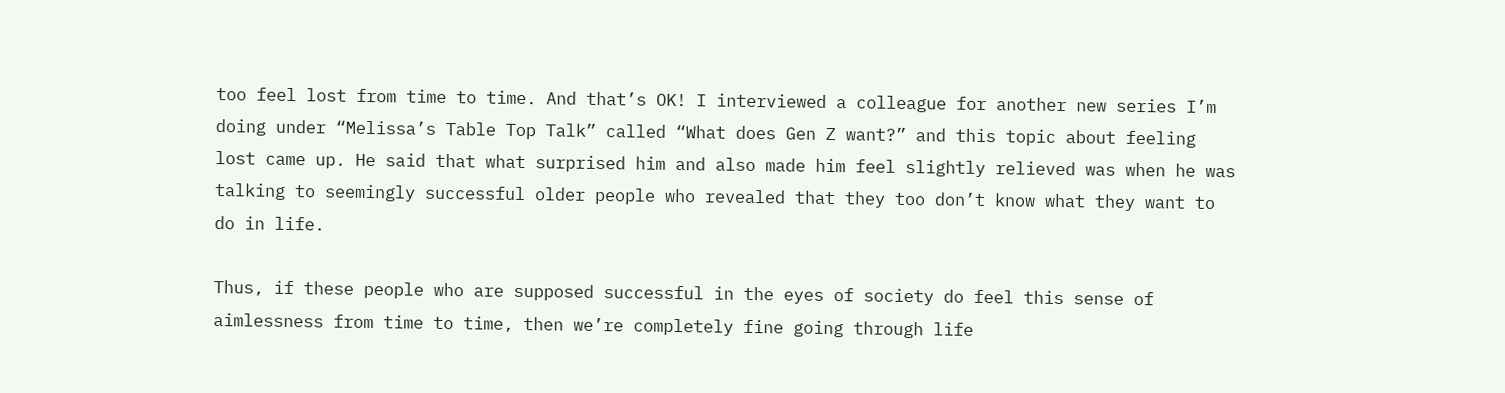too feel lost from time to time. And that’s OK! I interviewed a colleague for another new series I’m doing under “Melissa’s Table Top Talk” called “What does Gen Z want?” and this topic about feeling lost came up. He said that what surprised him and also made him feel slightly relieved was when he was talking to seemingly successful older people who revealed that they too don’t know what they want to do in life.

Thus, if these people who are supposed successful in the eyes of society do feel this sense of aimlessness from time to time, then we’re completely fine going through life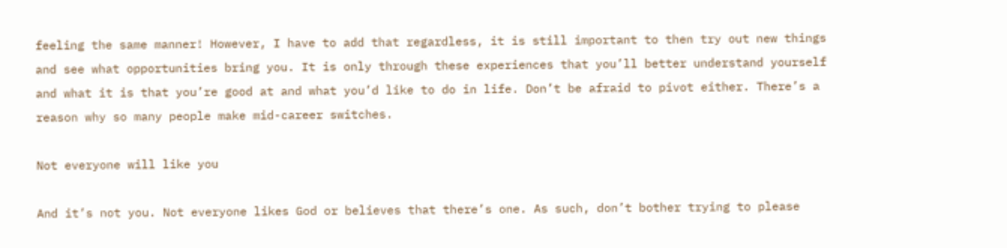feeling the same manner! However, I have to add that regardless, it is still important to then try out new things and see what opportunities bring you. It is only through these experiences that you’ll better understand yourself and what it is that you’re good at and what you’d like to do in life. Don’t be afraid to pivot either. There’s a reason why so many people make mid-career switches.

Not everyone will like you

And it’s not you. Not everyone likes God or believes that there’s one. As such, don’t bother trying to please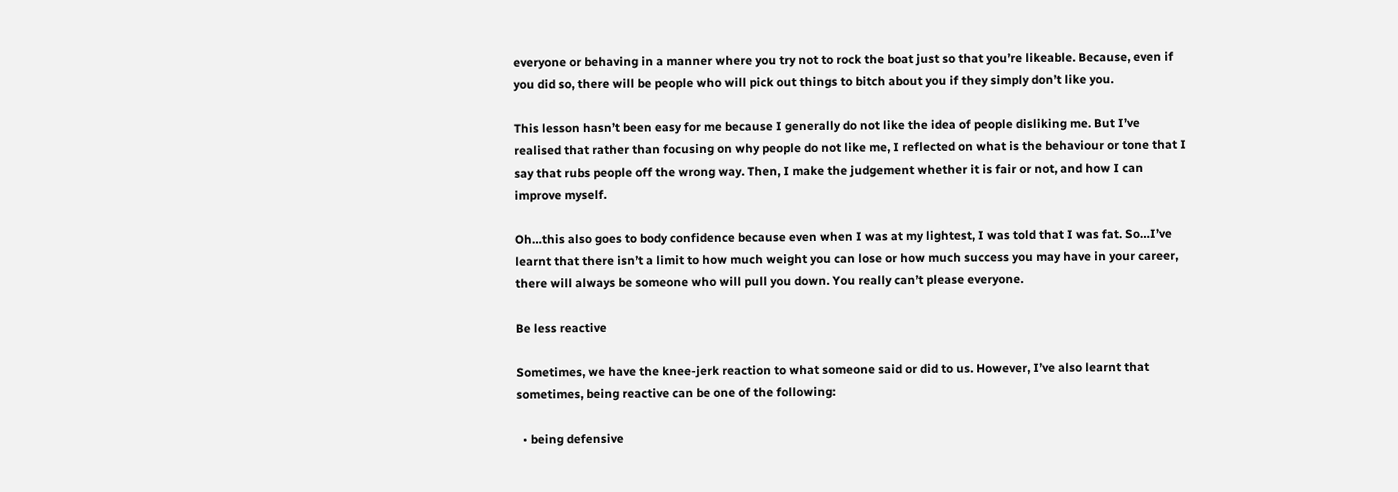everyone or behaving in a manner where you try not to rock the boat just so that you’re likeable. Because, even if you did so, there will be people who will pick out things to bitch about you if they simply don’t like you.

This lesson hasn’t been easy for me because I generally do not like the idea of people disliking me. But I’ve realised that rather than focusing on why people do not like me, I reflected on what is the behaviour or tone that I say that rubs people off the wrong way. Then, I make the judgement whether it is fair or not, and how I can improve myself.

Oh…this also goes to body confidence because even when I was at my lightest, I was told that I was fat. So…I’ve learnt that there isn’t a limit to how much weight you can lose or how much success you may have in your career, there will always be someone who will pull you down. You really can’t please everyone.

Be less reactive

Sometimes, we have the knee-jerk reaction to what someone said or did to us. However, I’ve also learnt that sometimes, being reactive can be one of the following:

  • being defensive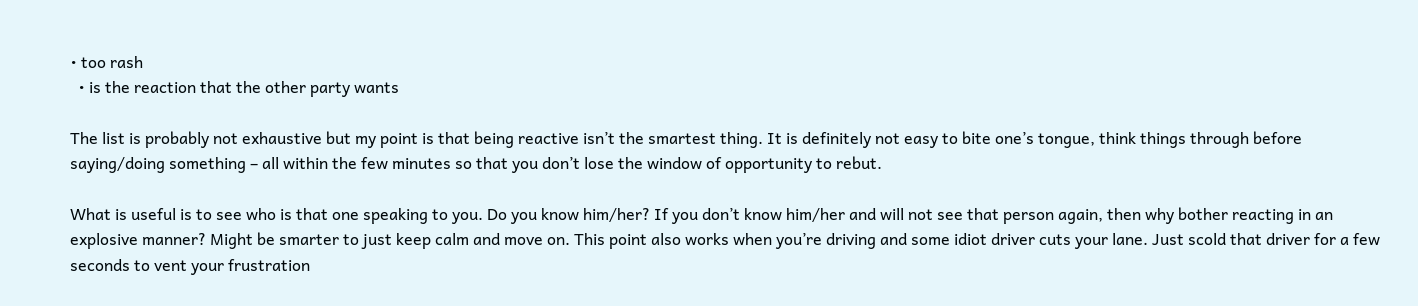• too rash
  • is the reaction that the other party wants

The list is probably not exhaustive but my point is that being reactive isn’t the smartest thing. It is definitely not easy to bite one’s tongue, think things through before saying/doing something – all within the few minutes so that you don’t lose the window of opportunity to rebut.

What is useful is to see who is that one speaking to you. Do you know him/her? If you don’t know him/her and will not see that person again, then why bother reacting in an explosive manner? Might be smarter to just keep calm and move on. This point also works when you’re driving and some idiot driver cuts your lane. Just scold that driver for a few seconds to vent your frustration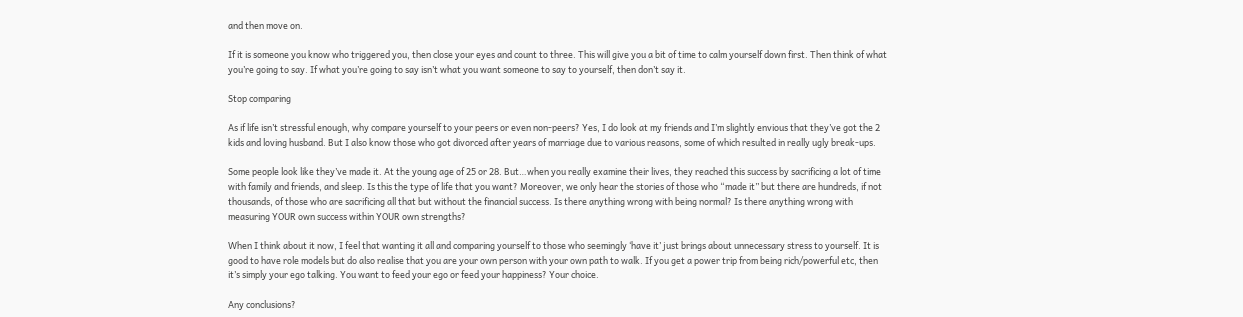and then move on.

If it is someone you know who triggered you, then close your eyes and count to three. This will give you a bit of time to calm yourself down first. Then think of what you’re going to say. If what you’re going to say isn’t what you want someone to say to yourself, then don’t say it.

Stop comparing

As if life isn’t stressful enough, why compare yourself to your peers or even non-peers? Yes, I do look at my friends and I’m slightly envious that they’ve got the 2 kids and loving husband. But I also know those who got divorced after years of marriage due to various reasons, some of which resulted in really ugly break-ups.

Some people look like they’ve made it. At the young age of 25 or 28. But…when you really examine their lives, they reached this success by sacrificing a lot of time with family and friends, and sleep. Is this the type of life that you want? Moreover, we only hear the stories of those who “made it” but there are hundreds, if not thousands, of those who are sacrificing all that but without the financial success. Is there anything wrong with being normal? Is there anything wrong with measuring YOUR own success within YOUR own strengths?

When I think about it now, I feel that wanting it all and comparing yourself to those who seemingly ‘have it’ just brings about unnecessary stress to yourself. It is good to have role models but do also realise that you are your own person with your own path to walk. If you get a power trip from being rich/powerful etc, then it’s simply your ego talking. You want to feed your ego or feed your happiness? Your choice.

Any conclusions?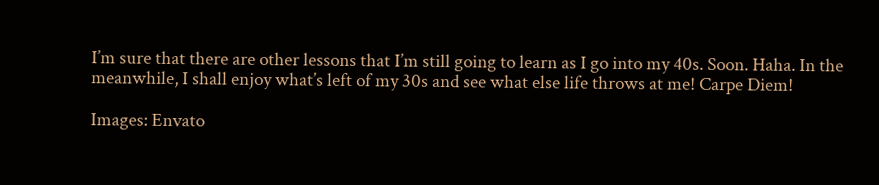I’m sure that there are other lessons that I’m still going to learn as I go into my 40s. Soon. Haha. In the meanwhile, I shall enjoy what’s left of my 30s and see what else life throws at me! Carpe Diem!

Images: Envato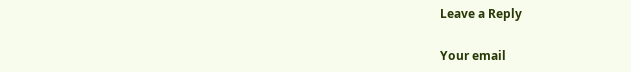Leave a Reply

Your email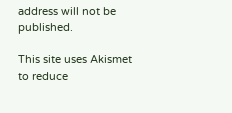address will not be published.

This site uses Akismet to reduce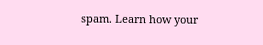spam. Learn how your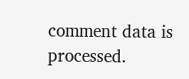comment data is processed.